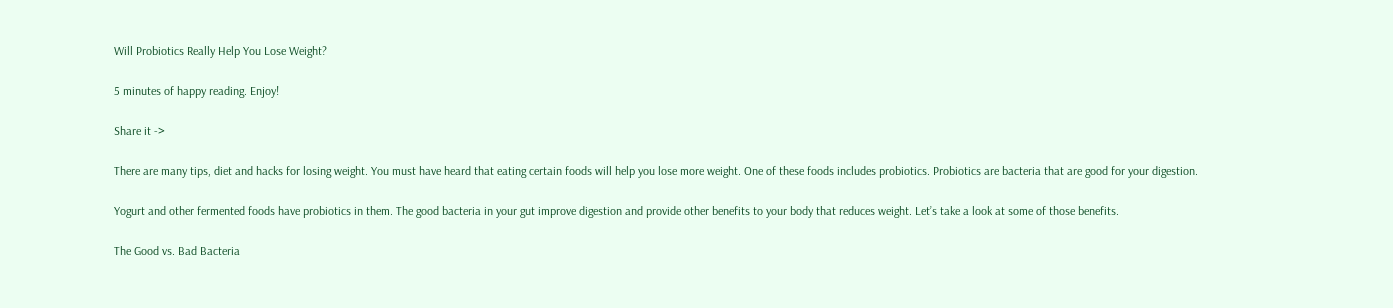Will Probiotics Really Help You Lose Weight?

5 minutes of happy reading. Enjoy!

Share it ->

There are many tips, diet and hacks for losing weight. You must have heard that eating certain foods will help you lose more weight. One of these foods includes probiotics. Probiotics are bacteria that are good for your digestion.

Yogurt and other fermented foods have probiotics in them. The good bacteria in your gut improve digestion and provide other benefits to your body that reduces weight. Let’s take a look at some of those benefits.

The Good vs. Bad Bacteria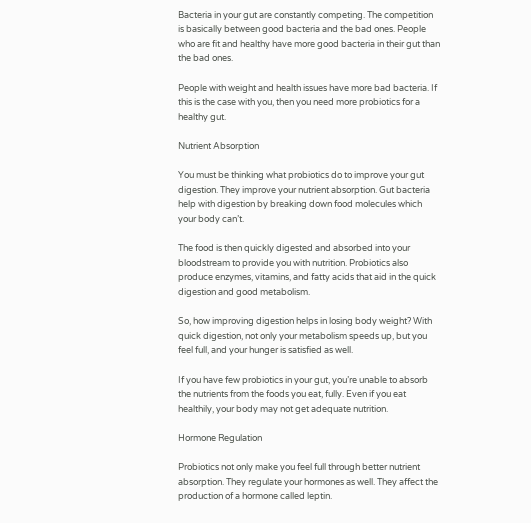Bacteria in your gut are constantly competing. The competition is basically between good bacteria and the bad ones. People who are fit and healthy have more good bacteria in their gut than the bad ones.

People with weight and health issues have more bad bacteria. If this is the case with you, then you need more probiotics for a healthy gut.

Nutrient Absorption

You must be thinking what probiotics do to improve your gut digestion. They improve your nutrient absorption. Gut bacteria help with digestion by breaking down food molecules which your body can’t.

The food is then quickly digested and absorbed into your bloodstream to provide you with nutrition. Probiotics also produce enzymes, vitamins, and fatty acids that aid in the quick digestion and good metabolism.

So, how improving digestion helps in losing body weight? With quick digestion, not only your metabolism speeds up, but you feel full, and your hunger is satisfied as well.

If you have few probiotics in your gut, you’re unable to absorb the nutrients from the foods you eat, fully. Even if you eat healthily, your body may not get adequate nutrition.

Hormone Regulation

Probiotics not only make you feel full through better nutrient absorption. They regulate your hormones as well. They affect the production of a hormone called leptin.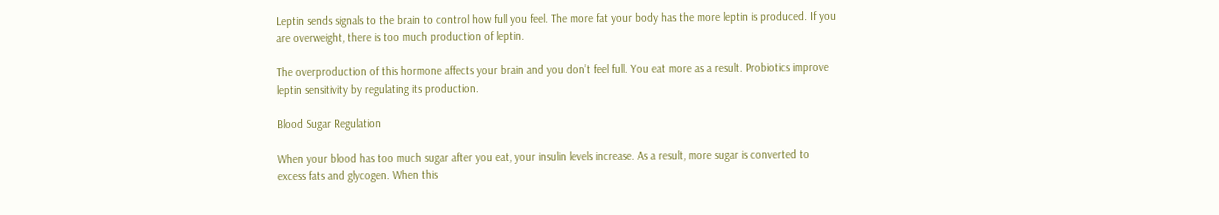Leptin sends signals to the brain to control how full you feel. The more fat your body has the more leptin is produced. If you are overweight, there is too much production of leptin.

The overproduction of this hormone affects your brain and you don’t feel full. You eat more as a result. Probiotics improve leptin sensitivity by regulating its production.

Blood Sugar Regulation

When your blood has too much sugar after you eat, your insulin levels increase. As a result, more sugar is converted to excess fats and glycogen. When this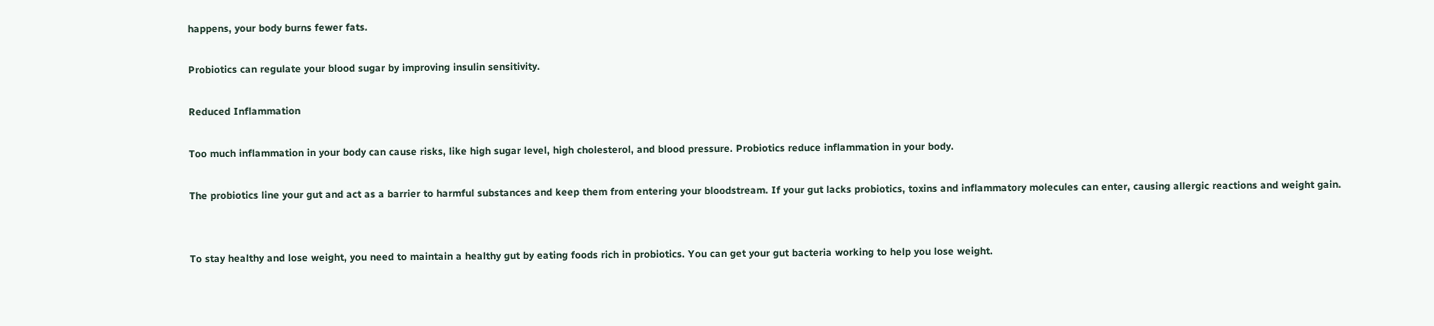happens, your body burns fewer fats.

Probiotics can regulate your blood sugar by improving insulin sensitivity.

Reduced Inflammation

Too much inflammation in your body can cause risks, like high sugar level, high cholesterol, and blood pressure. Probiotics reduce inflammation in your body.

The probiotics line your gut and act as a barrier to harmful substances and keep them from entering your bloodstream. If your gut lacks probiotics, toxins and inflammatory molecules can enter, causing allergic reactions and weight gain.


To stay healthy and lose weight, you need to maintain a healthy gut by eating foods rich in probiotics. You can get your gut bacteria working to help you lose weight.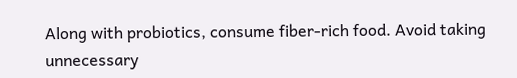Along with probiotics, consume fiber-rich food. Avoid taking unnecessary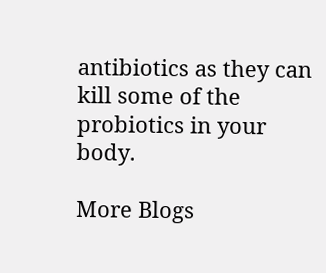antibiotics as they can kill some of the probiotics in your body.

More Blogs